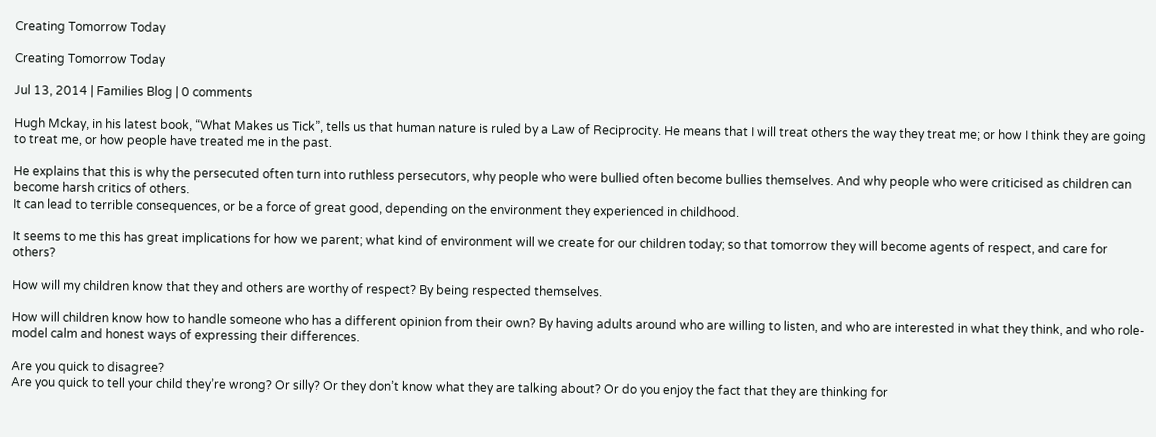Creating Tomorrow Today

Creating Tomorrow Today

Jul 13, 2014 | Families Blog | 0 comments

Hugh Mckay, in his latest book, “What Makes us Tick”, tells us that human nature is ruled by a Law of Reciprocity. He means that I will treat others the way they treat me; or how I think they are going to treat me, or how people have treated me in the past.

He explains that this is why the persecuted often turn into ruthless persecutors, why people who were bullied often become bullies themselves. And why people who were criticised as children can become harsh critics of others.
It can lead to terrible consequences, or be a force of great good, depending on the environment they experienced in childhood.

It seems to me this has great implications for how we parent; what kind of environment will we create for our children today; so that tomorrow they will become agents of respect, and care for others?

How will my children know that they and others are worthy of respect? By being respected themselves.

How will children know how to handle someone who has a different opinion from their own? By having adults around who are willing to listen, and who are interested in what they think, and who role-model calm and honest ways of expressing their differences.

Are you quick to disagree?
Are you quick to tell your child they’re wrong? Or silly? Or they don’t know what they are talking about? Or do you enjoy the fact that they are thinking for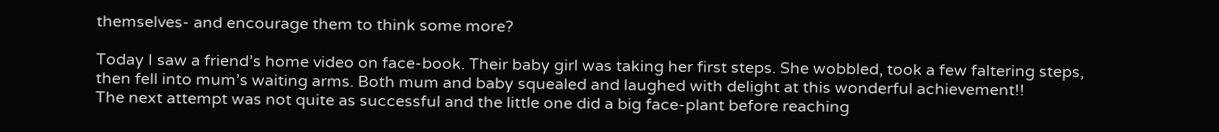themselves- and encourage them to think some more?

Today I saw a friend’s home video on face-book. Their baby girl was taking her first steps. She wobbled, took a few faltering steps, then fell into mum’s waiting arms. Both mum and baby squealed and laughed with delight at this wonderful achievement!!
The next attempt was not quite as successful and the little one did a big face-plant before reaching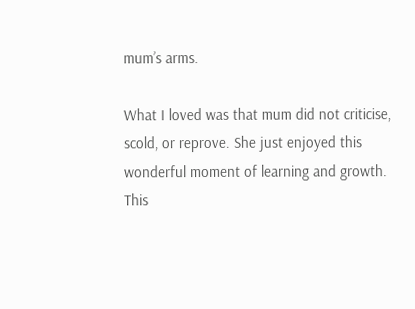mum’s arms.

What I loved was that mum did not criticise, scold, or reprove. She just enjoyed this wonderful moment of learning and growth. This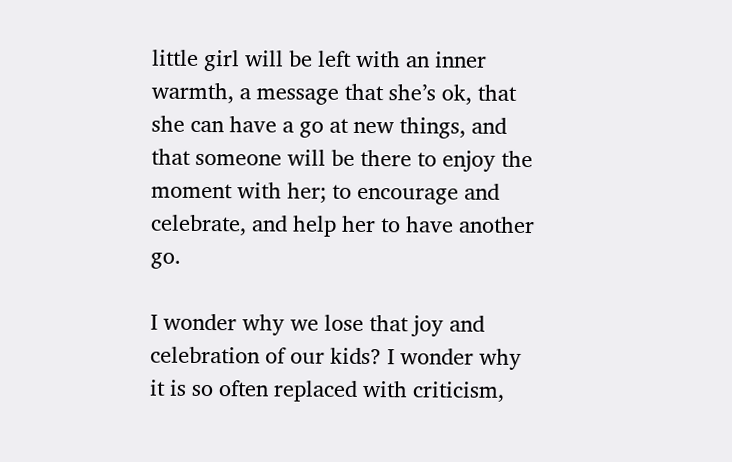little girl will be left with an inner warmth, a message that she’s ok, that she can have a go at new things, and that someone will be there to enjoy the moment with her; to encourage and celebrate, and help her to have another go.

I wonder why we lose that joy and celebration of our kids? I wonder why it is so often replaced with criticism,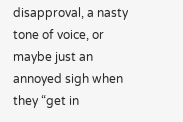disapproval, a nasty tone of voice, or maybe just an annoyed sigh when they “get in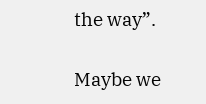the way”.

Maybe we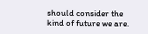should consider the kind of future we are.